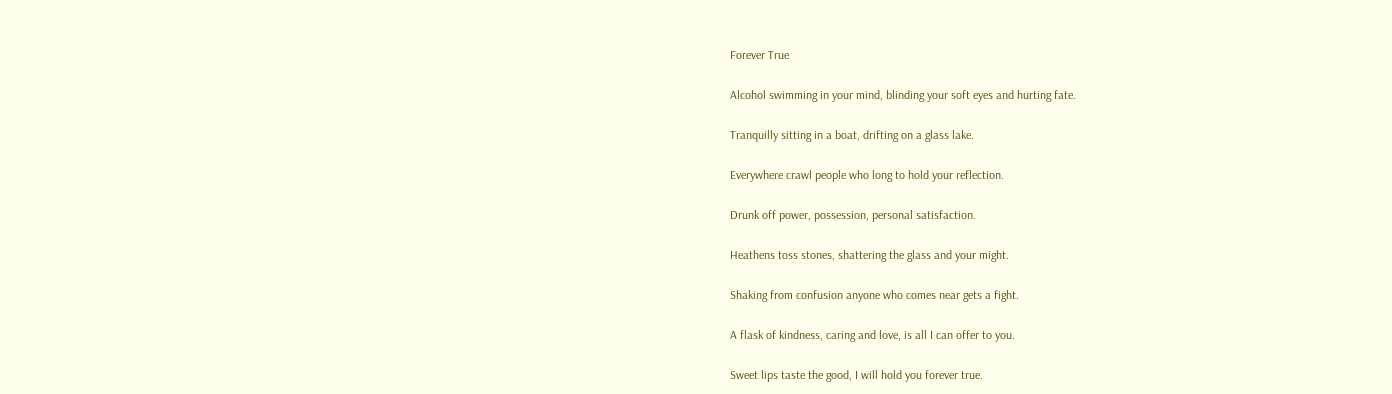Forever True

Alcohol swimming in your mind, blinding your soft eyes and hurting fate.

Tranquilly sitting in a boat, drifting on a glass lake.

Everywhere crawl people who long to hold your reflection.

Drunk off power, possession, personal satisfaction.

Heathens toss stones, shattering the glass and your might.

Shaking from confusion anyone who comes near gets a fight.

A flask of kindness, caring and love, is all I can offer to you.

Sweet lips taste the good, I will hold you forever true.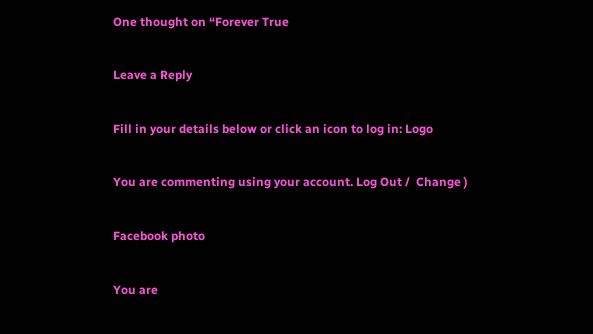One thought on “Forever True

Leave a Reply

Fill in your details below or click an icon to log in: Logo

You are commenting using your account. Log Out /  Change )

Facebook photo

You are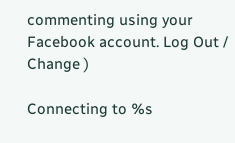commenting using your Facebook account. Log Out /  Change )

Connecting to %s